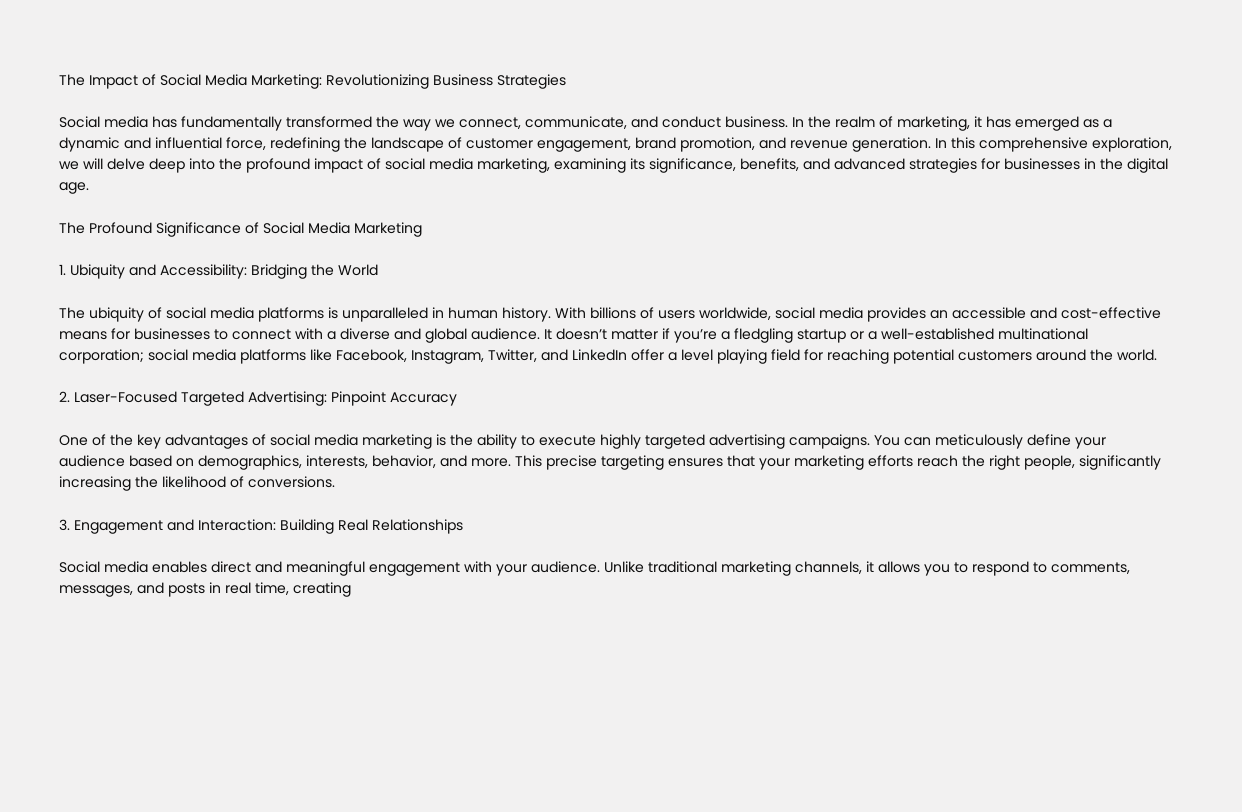The Impact of Social Media Marketing: Revolutionizing Business Strategies

Social media has fundamentally transformed the way we connect, communicate, and conduct business. In the realm of marketing, it has emerged as a dynamic and influential force, redefining the landscape of customer engagement, brand promotion, and revenue generation. In this comprehensive exploration, we will delve deep into the profound impact of social media marketing, examining its significance, benefits, and advanced strategies for businesses in the digital age.

The Profound Significance of Social Media Marketing

1. Ubiquity and Accessibility: Bridging the World

The ubiquity of social media platforms is unparalleled in human history. With billions of users worldwide, social media provides an accessible and cost-effective means for businesses to connect with a diverse and global audience. It doesn’t matter if you’re a fledgling startup or a well-established multinational corporation; social media platforms like Facebook, Instagram, Twitter, and LinkedIn offer a level playing field for reaching potential customers around the world.

2. Laser-Focused Targeted Advertising: Pinpoint Accuracy

One of the key advantages of social media marketing is the ability to execute highly targeted advertising campaigns. You can meticulously define your audience based on demographics, interests, behavior, and more. This precise targeting ensures that your marketing efforts reach the right people, significantly increasing the likelihood of conversions.

3. Engagement and Interaction: Building Real Relationships

Social media enables direct and meaningful engagement with your audience. Unlike traditional marketing channels, it allows you to respond to comments, messages, and posts in real time, creating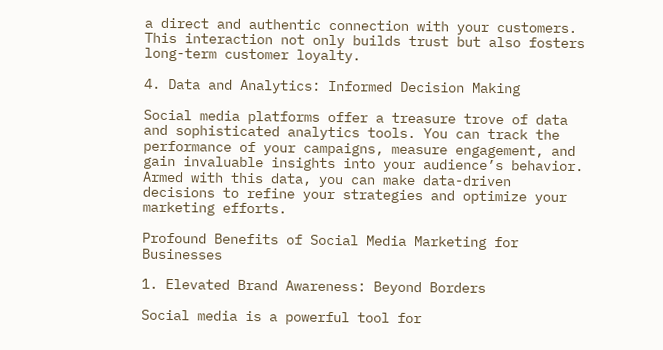a direct and authentic connection with your customers. This interaction not only builds trust but also fosters long-term customer loyalty.

4. Data and Analytics: Informed Decision Making

Social media platforms offer a treasure trove of data and sophisticated analytics tools. You can track the performance of your campaigns, measure engagement, and gain invaluable insights into your audience’s behavior. Armed with this data, you can make data-driven decisions to refine your strategies and optimize your marketing efforts.

Profound Benefits of Social Media Marketing for Businesses

1. Elevated Brand Awareness: Beyond Borders

Social media is a powerful tool for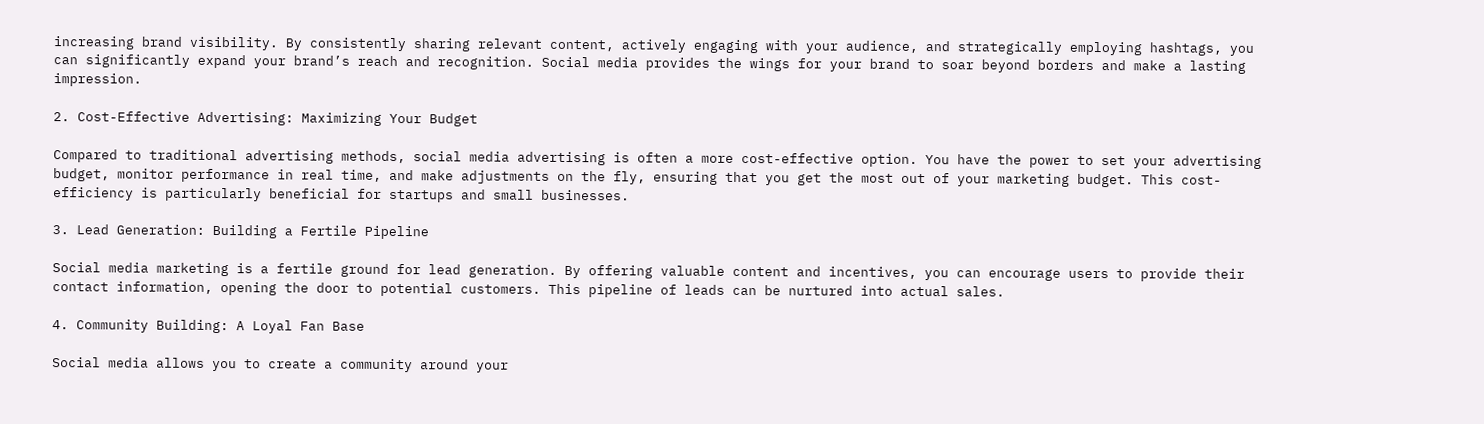increasing brand visibility. By consistently sharing relevant content, actively engaging with your audience, and strategically employing hashtags, you can significantly expand your brand’s reach and recognition. Social media provides the wings for your brand to soar beyond borders and make a lasting impression.

2. Cost-Effective Advertising: Maximizing Your Budget

Compared to traditional advertising methods, social media advertising is often a more cost-effective option. You have the power to set your advertising budget, monitor performance in real time, and make adjustments on the fly, ensuring that you get the most out of your marketing budget. This cost-efficiency is particularly beneficial for startups and small businesses.

3. Lead Generation: Building a Fertile Pipeline

Social media marketing is a fertile ground for lead generation. By offering valuable content and incentives, you can encourage users to provide their contact information, opening the door to potential customers. This pipeline of leads can be nurtured into actual sales.

4. Community Building: A Loyal Fan Base

Social media allows you to create a community around your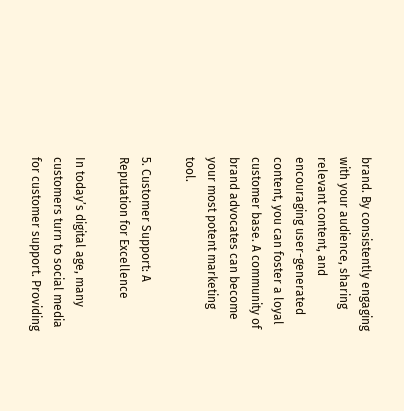brand. By consistently engaging with your audience, sharing relevant content, and encouraging user-generated content, you can foster a loyal customer base. A community of brand advocates can become your most potent marketing tool.

5. Customer Support: A Reputation for Excellence

In today’s digital age, many customers turn to social media for customer support. Providing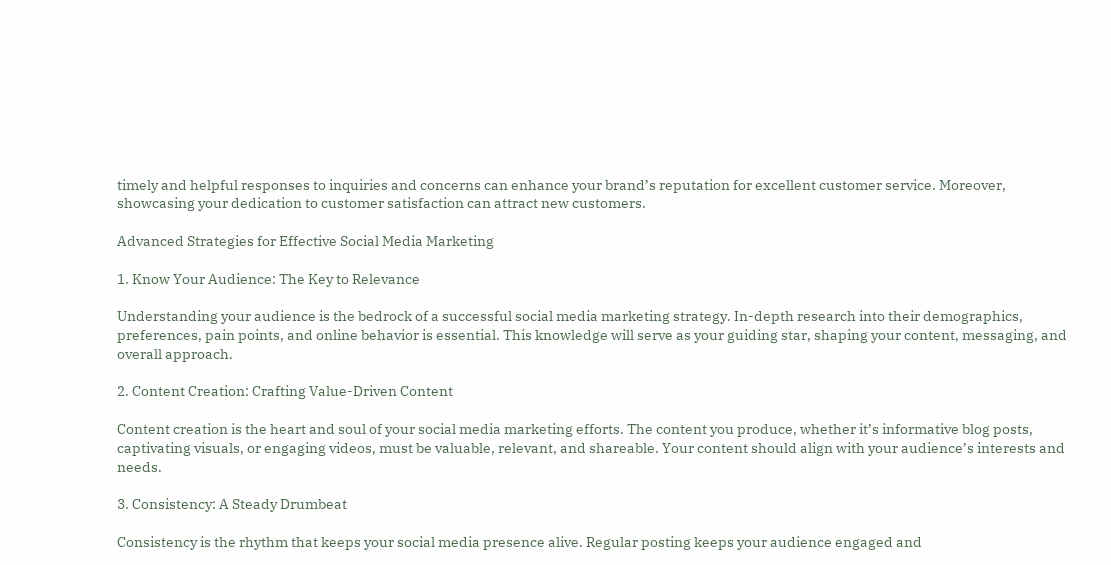timely and helpful responses to inquiries and concerns can enhance your brand’s reputation for excellent customer service. Moreover, showcasing your dedication to customer satisfaction can attract new customers.

Advanced Strategies for Effective Social Media Marketing

1. Know Your Audience: The Key to Relevance

Understanding your audience is the bedrock of a successful social media marketing strategy. In-depth research into their demographics, preferences, pain points, and online behavior is essential. This knowledge will serve as your guiding star, shaping your content, messaging, and overall approach.

2. Content Creation: Crafting Value-Driven Content

Content creation is the heart and soul of your social media marketing efforts. The content you produce, whether it’s informative blog posts, captivating visuals, or engaging videos, must be valuable, relevant, and shareable. Your content should align with your audience’s interests and needs.

3. Consistency: A Steady Drumbeat

Consistency is the rhythm that keeps your social media presence alive. Regular posting keeps your audience engaged and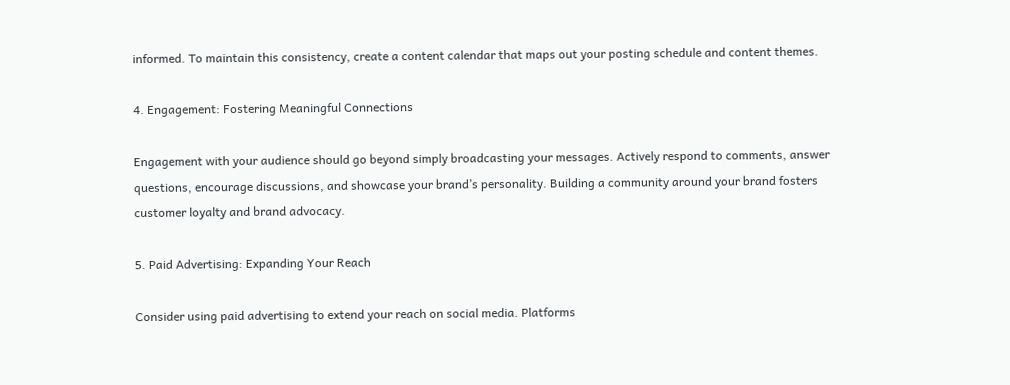informed. To maintain this consistency, create a content calendar that maps out your posting schedule and content themes.

4. Engagement: Fostering Meaningful Connections

Engagement with your audience should go beyond simply broadcasting your messages. Actively respond to comments, answer questions, encourage discussions, and showcase your brand’s personality. Building a community around your brand fosters customer loyalty and brand advocacy.

5. Paid Advertising: Expanding Your Reach

Consider using paid advertising to extend your reach on social media. Platforms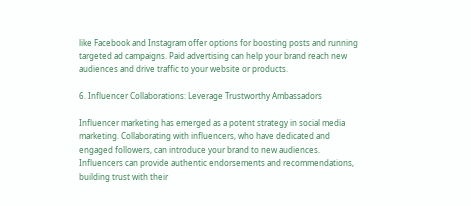like Facebook and Instagram offer options for boosting posts and running targeted ad campaigns. Paid advertising can help your brand reach new audiences and drive traffic to your website or products.

6. Influencer Collaborations: Leverage Trustworthy Ambassadors

Influencer marketing has emerged as a potent strategy in social media marketing. Collaborating with influencers, who have dedicated and engaged followers, can introduce your brand to new audiences. Influencers can provide authentic endorsements and recommendations, building trust with their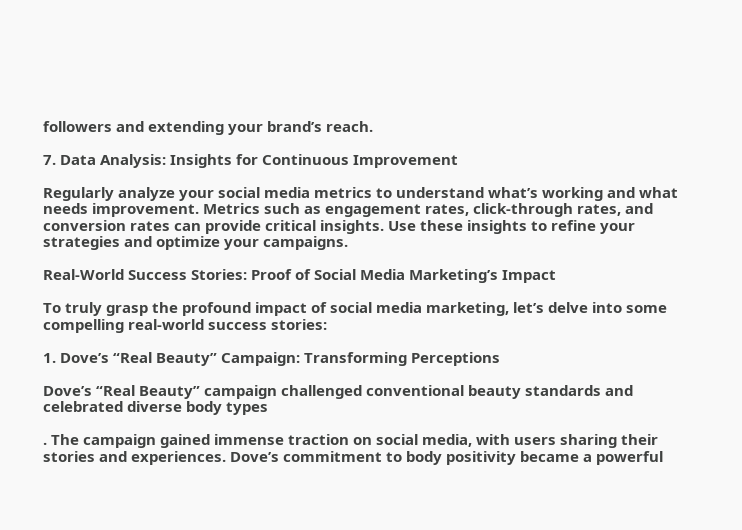followers and extending your brand’s reach.

7. Data Analysis: Insights for Continuous Improvement

Regularly analyze your social media metrics to understand what’s working and what needs improvement. Metrics such as engagement rates, click-through rates, and conversion rates can provide critical insights. Use these insights to refine your strategies and optimize your campaigns.

Real-World Success Stories: Proof of Social Media Marketing’s Impact

To truly grasp the profound impact of social media marketing, let’s delve into some compelling real-world success stories:

1. Dove’s “Real Beauty” Campaign: Transforming Perceptions

Dove’s “Real Beauty” campaign challenged conventional beauty standards and celebrated diverse body types

. The campaign gained immense traction on social media, with users sharing their stories and experiences. Dove’s commitment to body positivity became a powerful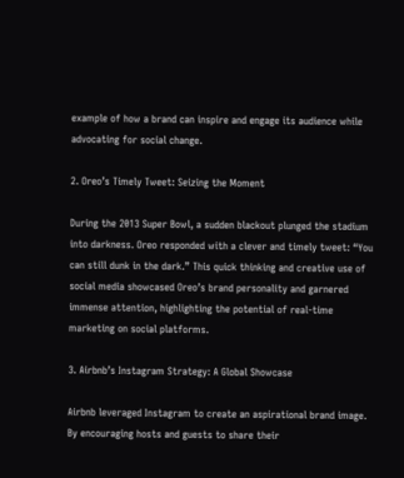example of how a brand can inspire and engage its audience while advocating for social change.

2. Oreo’s Timely Tweet: Seizing the Moment

During the 2013 Super Bowl, a sudden blackout plunged the stadium into darkness. Oreo responded with a clever and timely tweet: “You can still dunk in the dark.” This quick thinking and creative use of social media showcased Oreo’s brand personality and garnered immense attention, highlighting the potential of real-time marketing on social platforms.

3. Airbnb’s Instagram Strategy: A Global Showcase

Airbnb leveraged Instagram to create an aspirational brand image. By encouraging hosts and guests to share their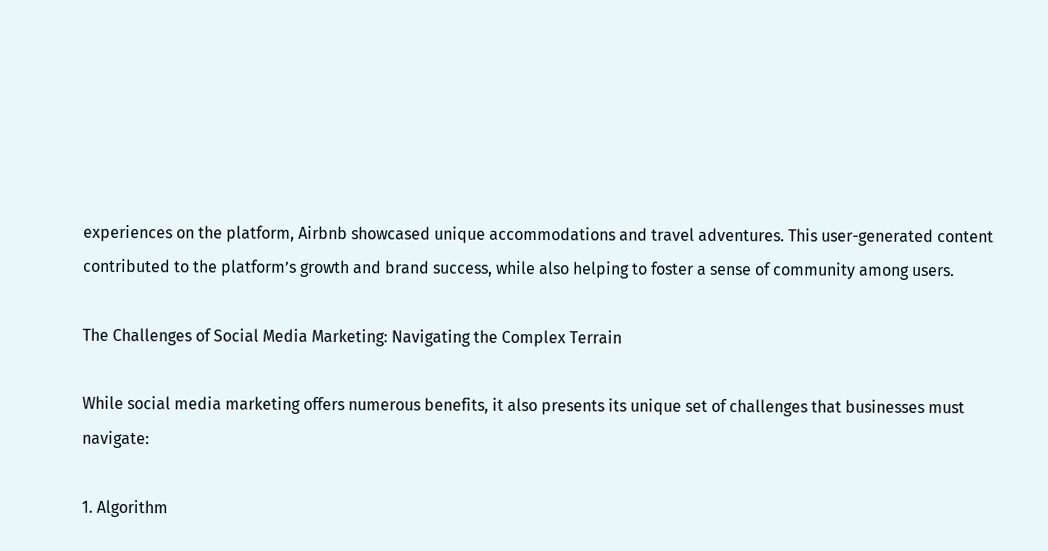experiences on the platform, Airbnb showcased unique accommodations and travel adventures. This user-generated content contributed to the platform’s growth and brand success, while also helping to foster a sense of community among users.

The Challenges of Social Media Marketing: Navigating the Complex Terrain

While social media marketing offers numerous benefits, it also presents its unique set of challenges that businesses must navigate:

1. Algorithm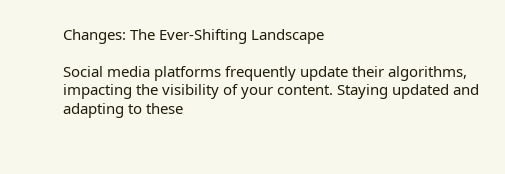Changes: The Ever-Shifting Landscape

Social media platforms frequently update their algorithms, impacting the visibility of your content. Staying updated and adapting to these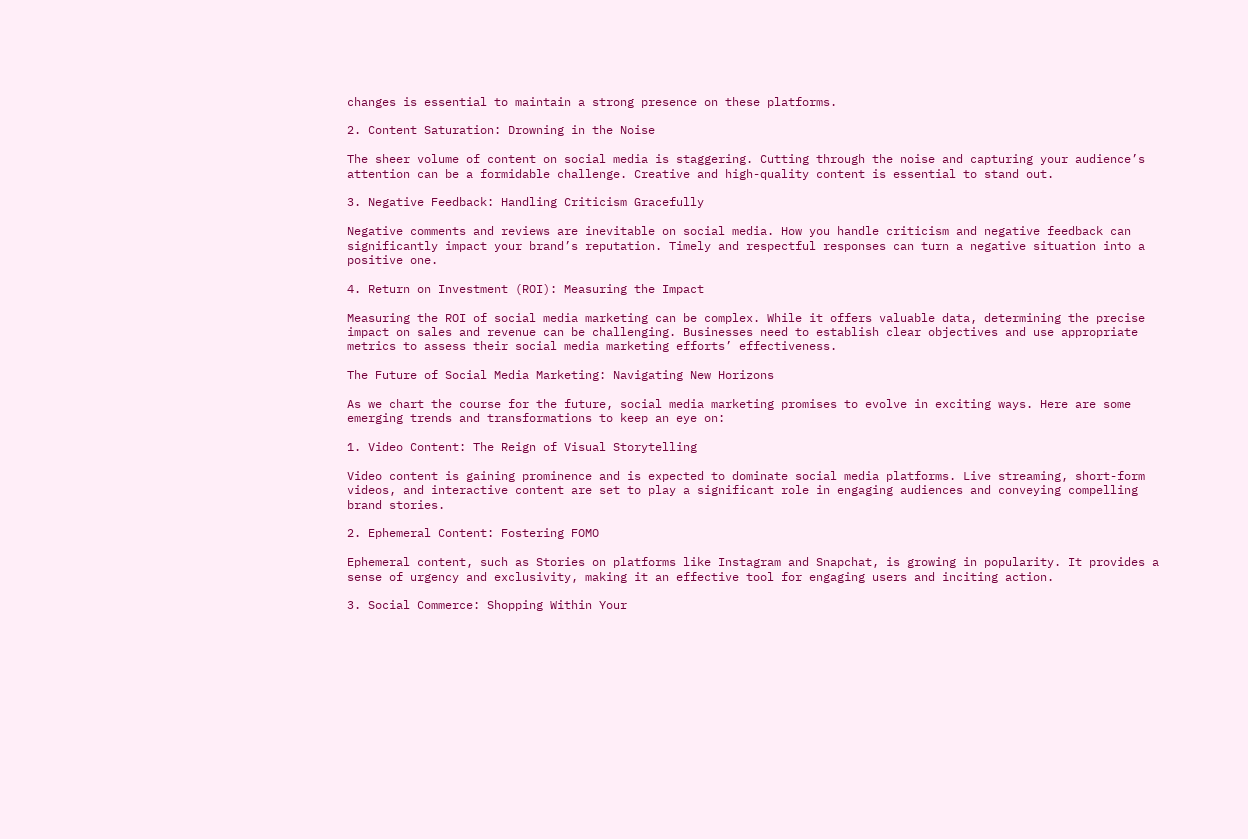changes is essential to maintain a strong presence on these platforms.

2. Content Saturation: Drowning in the Noise

The sheer volume of content on social media is staggering. Cutting through the noise and capturing your audience’s attention can be a formidable challenge. Creative and high-quality content is essential to stand out.

3. Negative Feedback: Handling Criticism Gracefully

Negative comments and reviews are inevitable on social media. How you handle criticism and negative feedback can significantly impact your brand’s reputation. Timely and respectful responses can turn a negative situation into a positive one.

4. Return on Investment (ROI): Measuring the Impact

Measuring the ROI of social media marketing can be complex. While it offers valuable data, determining the precise impact on sales and revenue can be challenging. Businesses need to establish clear objectives and use appropriate metrics to assess their social media marketing efforts’ effectiveness.

The Future of Social Media Marketing: Navigating New Horizons

As we chart the course for the future, social media marketing promises to evolve in exciting ways. Here are some emerging trends and transformations to keep an eye on:

1. Video Content: The Reign of Visual Storytelling

Video content is gaining prominence and is expected to dominate social media platforms. Live streaming, short-form videos, and interactive content are set to play a significant role in engaging audiences and conveying compelling brand stories.

2. Ephemeral Content: Fostering FOMO

Ephemeral content, such as Stories on platforms like Instagram and Snapchat, is growing in popularity. It provides a sense of urgency and exclusivity, making it an effective tool for engaging users and inciting action.

3. Social Commerce: Shopping Within Your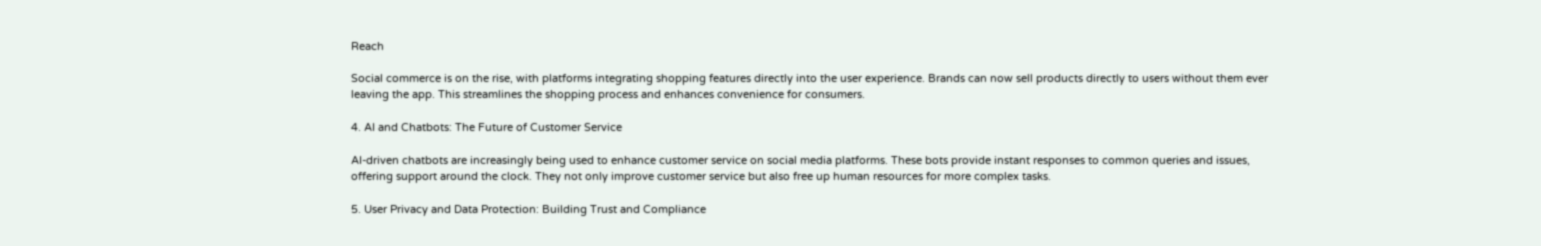Reach

Social commerce is on the rise, with platforms integrating shopping features directly into the user experience. Brands can now sell products directly to users without them ever leaving the app. This streamlines the shopping process and enhances convenience for consumers.

4. AI and Chatbots: The Future of Customer Service

AI-driven chatbots are increasingly being used to enhance customer service on social media platforms. These bots provide instant responses to common queries and issues, offering support around the clock. They not only improve customer service but also free up human resources for more complex tasks.

5. User Privacy and Data Protection: Building Trust and Compliance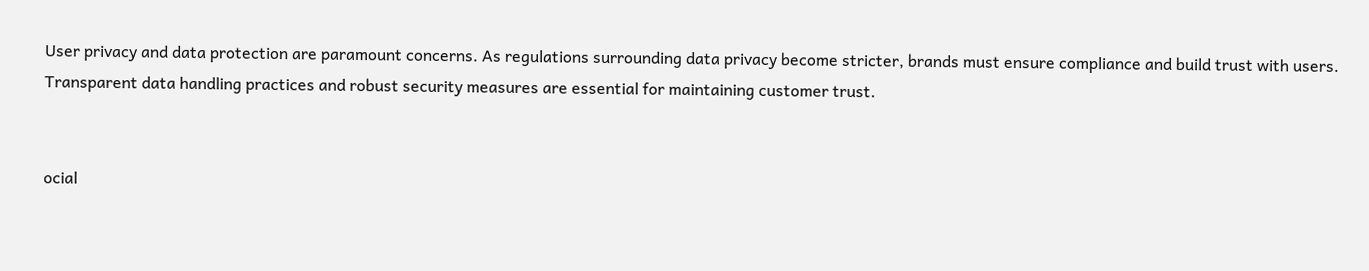User privacy and data protection are paramount concerns. As regulations surrounding data privacy become stricter, brands must ensure compliance and build trust with users. Transparent data handling practices and robust security measures are essential for maintaining customer trust.


ocial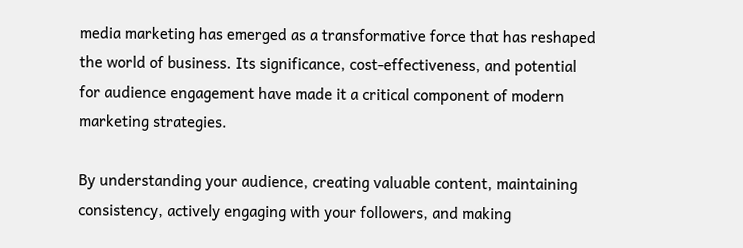media marketing has emerged as a transformative force that has reshaped the world of business. Its significance, cost-effectiveness, and potential for audience engagement have made it a critical component of modern marketing strategies.

By understanding your audience, creating valuable content, maintaining consistency, actively engaging with your followers, and making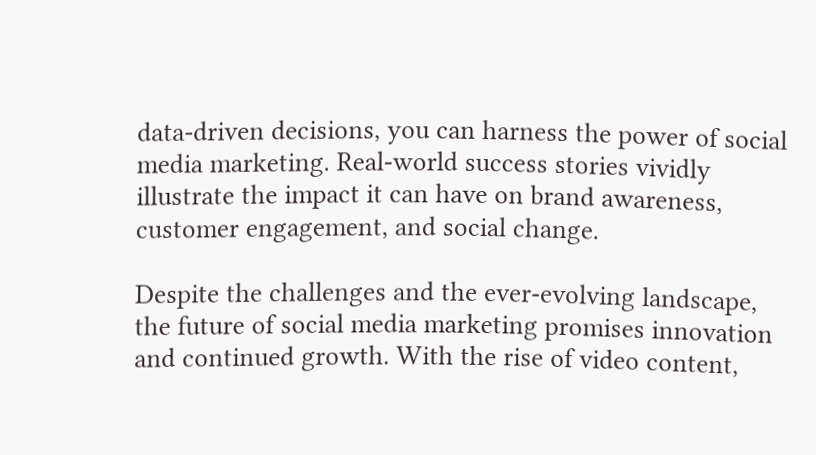data-driven decisions, you can harness the power of social media marketing. Real-world success stories vividly illustrate the impact it can have on brand awareness, customer engagement, and social change.

Despite the challenges and the ever-evolving landscape, the future of social media marketing promises innovation and continued growth. With the rise of video content,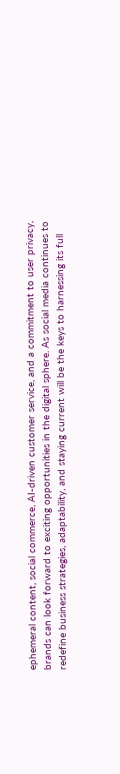ephemeral content, social commerce, AI-driven customer service, and a commitment to user privacy, brands can look forward to exciting opportunities in the digital sphere. As social media continues to redefine business strategies, adaptability, and staying current will be the keys to harnessing its full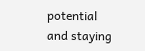potential and staying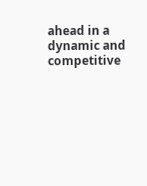ahead in a dynamic and competitive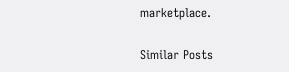marketplace.

Similar Posts